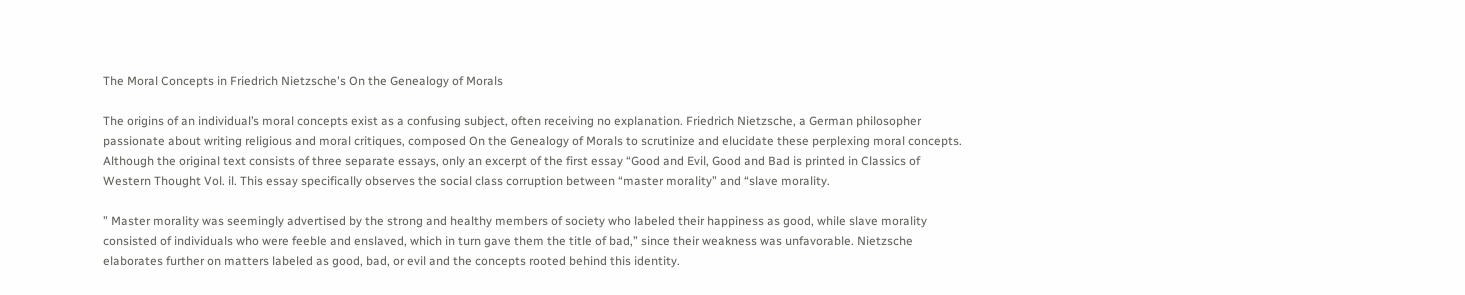The Moral Concepts in Friedrich Nietzsche's On the Genealogy of Morals

The origins of an individual’s moral concepts exist as a confusing subject, often receiving no explanation. Friedrich Nietzsche, a German philosopher passionate about writing religious and moral critiques, composed On the Genealogy of Morals to scrutinize and elucidate these perplexing moral concepts. Although the original text consists of three separate essays, only an excerpt of the first essay “Good and Evil, Good and Bad is printed in Classics of Western Thought Vol. il. This essay specifically observes the social class corruption between “master morality” and “slave morality.

” Master morality was seemingly advertised by the strong and healthy members of society who labeled their happiness as good, while slave morality consisted of individuals who were feeble and enslaved, which in turn gave them the title of bad,” since their weakness was unfavorable. Nietzsche elaborates further on matters labeled as good, bad, or evil and the concepts rooted behind this identity.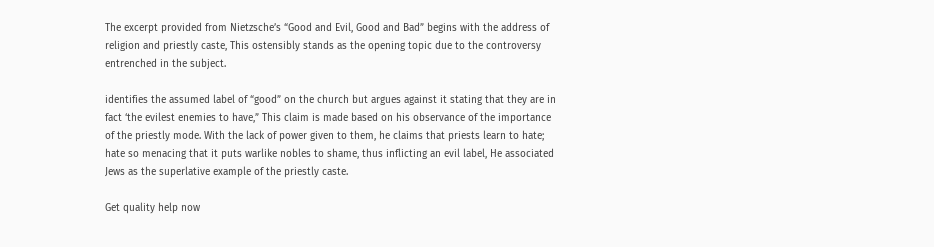The excerpt provided from Nietzsche’s “Good and Evil, Good and Bad” begins with the address of religion and priestly caste, This ostensibly stands as the opening topic due to the controversy entrenched in the subject.

identifies the assumed label of “good” on the church but argues against it stating that they are in fact ‘the evilest enemies to have,” This claim is made based on his observance of the importance of the priestly mode. With the lack of power given to them, he claims that priests learn to hate; hate so menacing that it puts warlike nobles to shame, thus inflicting an evil label, He associated Jews as the superlative example of the priestly caste.

Get quality help now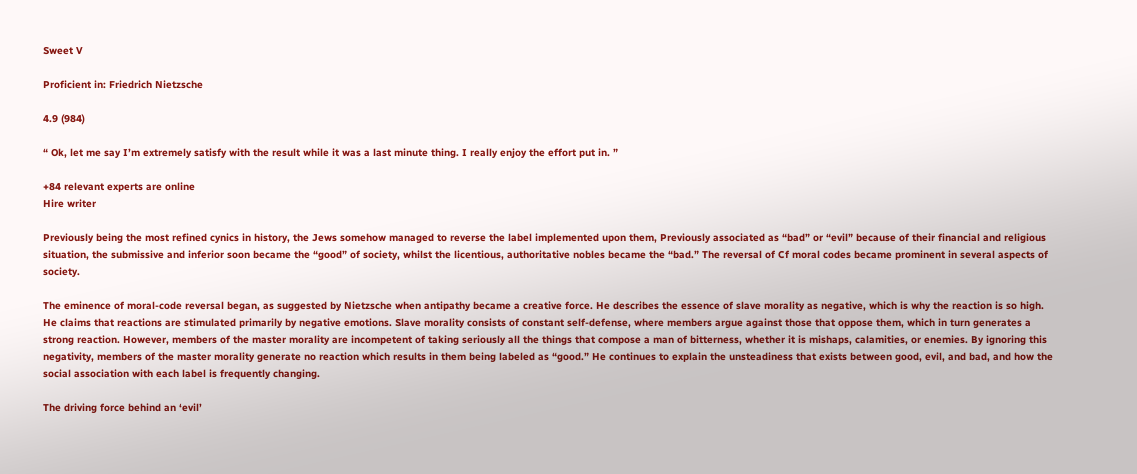Sweet V

Proficient in: Friedrich Nietzsche

4.9 (984)

“ Ok, let me say I’m extremely satisfy with the result while it was a last minute thing. I really enjoy the effort put in. ”

+84 relevant experts are online
Hire writer

Previously being the most refined cynics in history, the Jews somehow managed to reverse the label implemented upon them, Previously associated as “bad” or “evil” because of their financial and religious situation, the submissive and inferior soon became the “good” of society, whilst the licentious, authoritative nobles became the “bad.” The reversal of Cf moral codes became prominent in several aspects of society.

The eminence of moral-code reversal began, as suggested by Nietzsche when antipathy became a creative force. He describes the essence of slave morality as negative, which is why the reaction is so high. He claims that reactions are stimulated primarily by negative emotions. Slave morality consists of constant self-defense, where members argue against those that oppose them, which in turn generates a strong reaction. However, members of the master morality are incompetent of taking seriously all the things that compose a man of bitterness, whether it is mishaps, calamities, or enemies. By ignoring this negativity, members of the master morality generate no reaction which results in them being labeled as “good.” He continues to explain the unsteadiness that exists between good, evil, and bad, and how the social association with each label is frequently changing.

The driving force behind an ‘evil’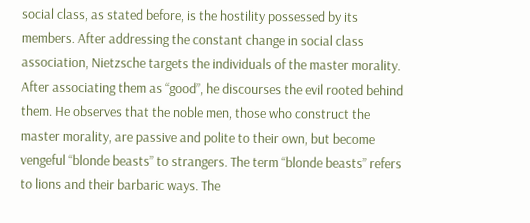social class, as stated before, is the hostility possessed by its members. After addressing the constant change in social class association, Nietzsche targets the individuals of the master morality. After associating them as “good”, he discourses the evil rooted behind them. He observes that the noble men, those who construct the master morality, are passive and polite to their own, but become vengeful “blonde beasts” to strangers. The term “blonde beasts” refers to lions and their barbaric ways. The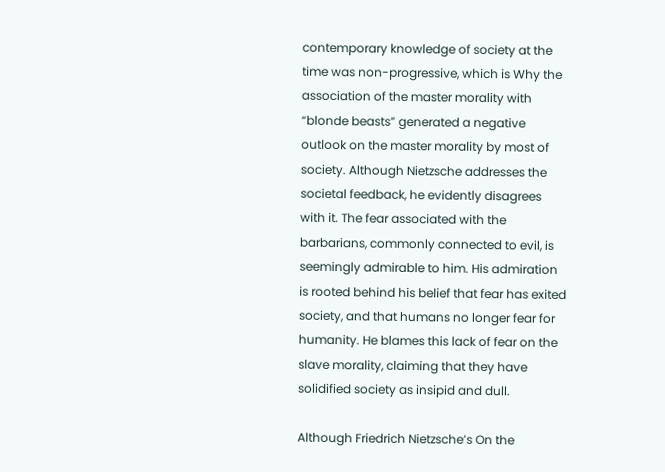contemporary knowledge of society at the time was non-progressive, which is Why the association of the master morality with “blonde beasts” generated a negative outlook on the master morality by most of society. Although Nietzsche addresses the societal feedback, he evidently disagrees with it. The fear associated with the barbarians, commonly connected to evil, is seemingly admirable to him. His admiration is rooted behind his belief that fear has exited society, and that humans no longer fear for humanity. He blames this lack of fear on the slave morality, claiming that they have solidified society as insipid and dull.

Although Friedrich Nietzsche’s On the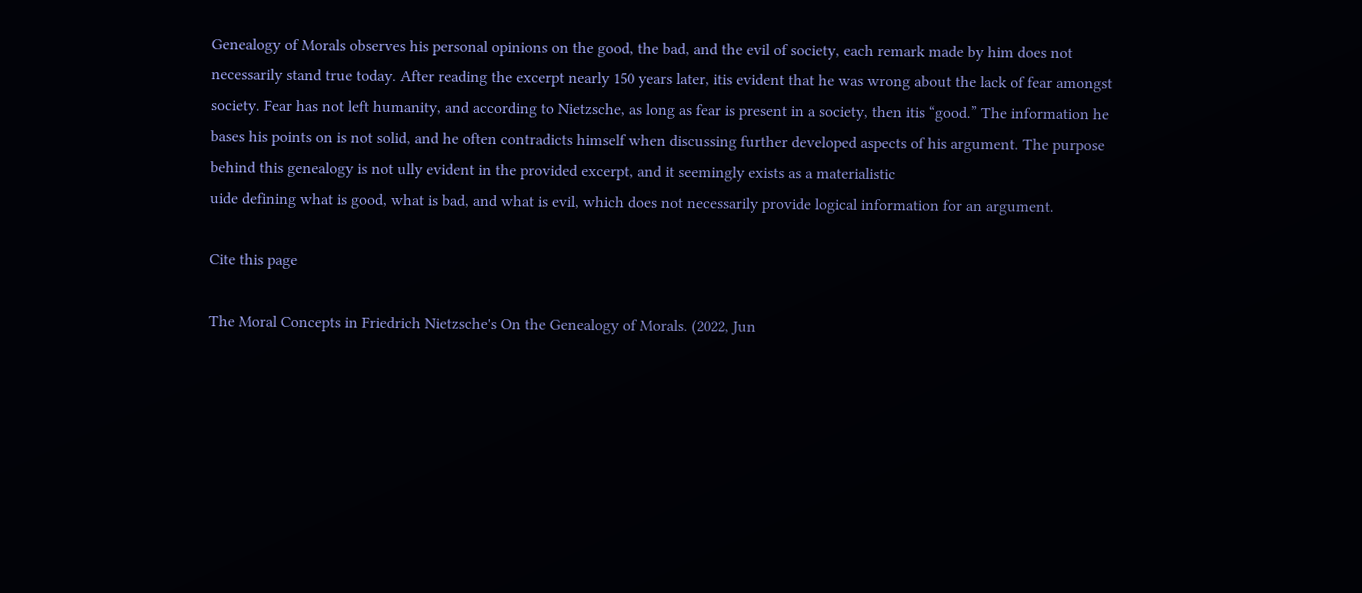Genealogy of Morals observes his personal opinions on the good, the bad, and the evil of society, each remark made by him does not necessarily stand true today. After reading the excerpt nearly 150 years later, itis evident that he was wrong about the lack of fear amongst society. Fear has not left humanity, and according to Nietzsche, as long as fear is present in a society, then itis “good.” The information he bases his points on is not solid, and he often contradicts himself when discussing further developed aspects of his argument. The purpose behind this genealogy is not ully evident in the provided excerpt, and it seemingly exists as a materialistic
uide defining what is good, what is bad, and what is evil, which does not necessarily provide logical information for an argument.

Cite this page

The Moral Concepts in Friedrich Nietzsche's On the Genealogy of Morals. (2022, Jun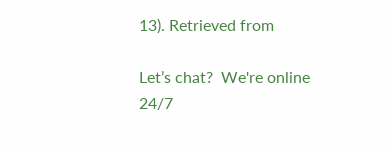13). Retrieved from

Let’s chat?  We're online 24/7